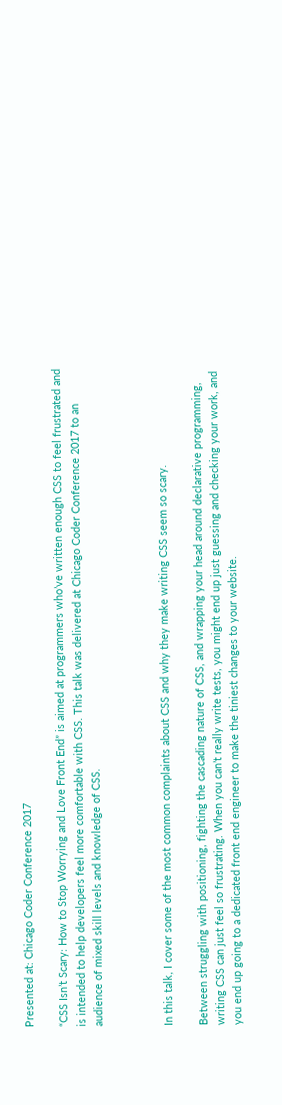Presented at: Chicago Coder Conference 2017

“CSS Isn’t Scary: How to Stop Worrying and Love Front End” is aimed at programmers who’ve written enough CSS to feel frustrated and is intended to help developers feel more comfortable with CSS. This talk was delivered at Chicago Coder Conference 2017 to an audience of mixed skill levels and knowledge of CSS.



In this talk, I cover some of the most common complaints about CSS and why they make writing CSS seem so scary.

Between struggling with positioning, fighting the cascading nature of CSS, and wrapping your head around declarative programming, writing CSS can just feel so frustrating. When you can’t really write tests, you might end up just guessing and checking your work, and you end up going to a dedicated front end engineer to make the tiniest changes to your website.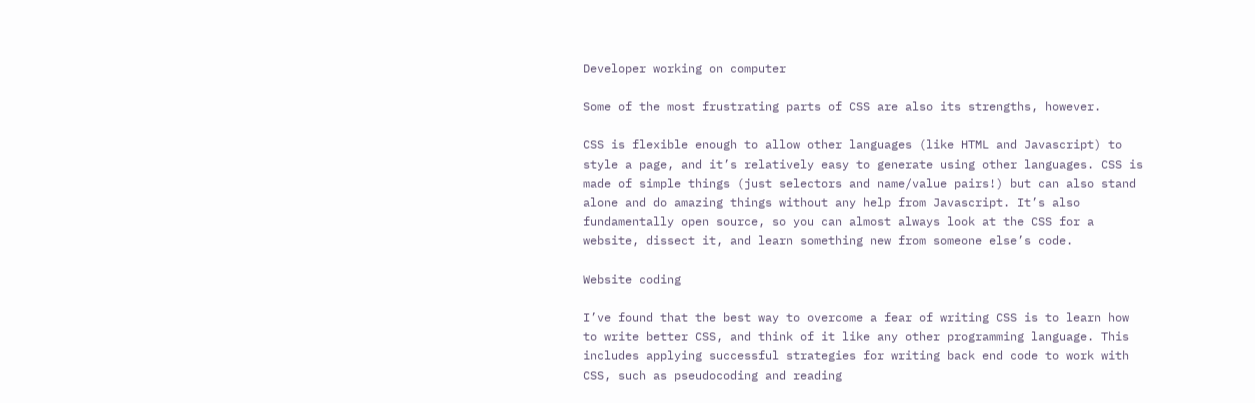Developer working on computer

Some of the most frustrating parts of CSS are also its strengths, however.

CSS is flexible enough to allow other languages (like HTML and Javascript) to style a page, and it’s relatively easy to generate using other languages. CSS is made of simple things (just selectors and name/value pairs!) but can also stand alone and do amazing things without any help from Javascript. It’s also fundamentally open source, so you can almost always look at the CSS for a website, dissect it, and learn something new from someone else’s code.

Website coding

I’ve found that the best way to overcome a fear of writing CSS is to learn how to write better CSS, and think of it like any other programming language. This includes applying successful strategies for writing back end code to work with CSS, such as pseudocoding and reading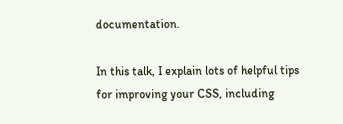documentation.

In this talk, I explain lots of helpful tips for improving your CSS, including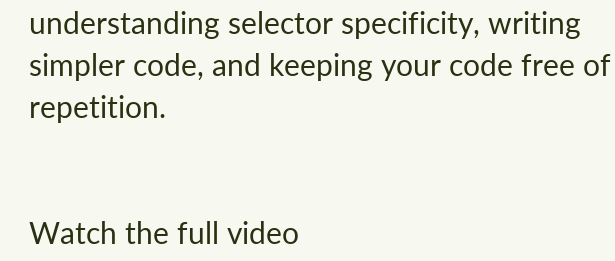understanding selector specificity, writing simpler code, and keeping your code free of repetition.


Watch the full video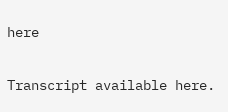here

Transcript available here.